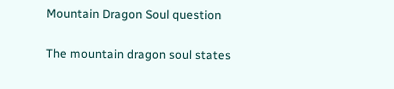Mountain Dragon Soul question

The mountain dragon soul states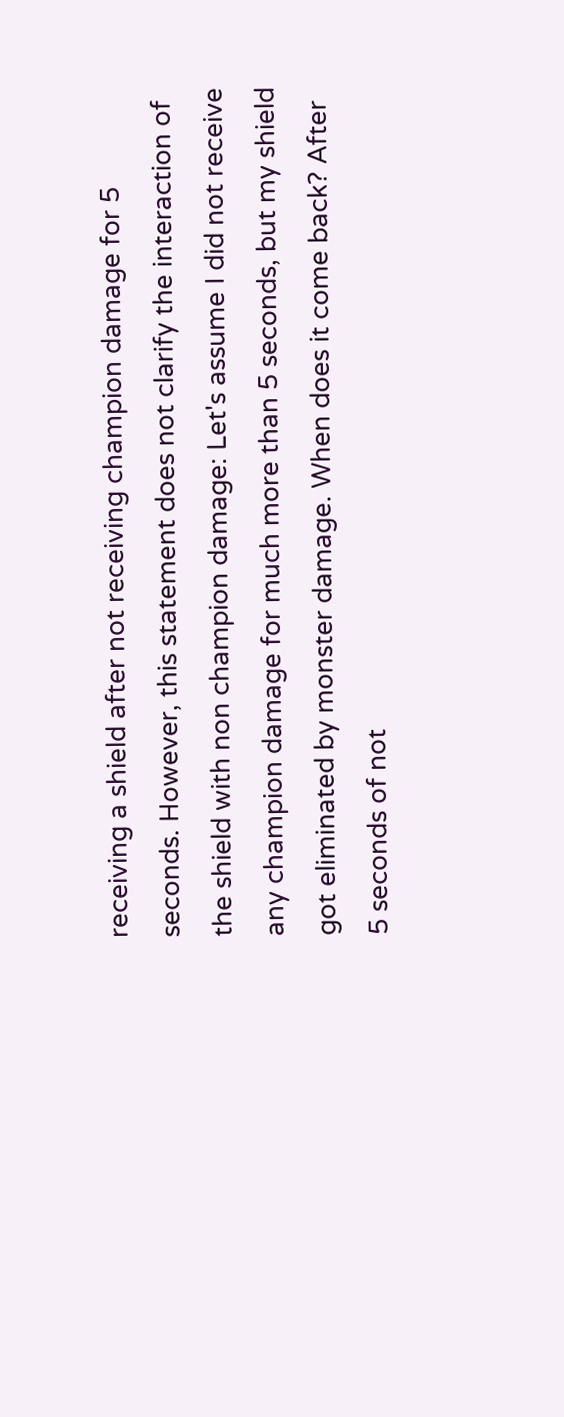receiving a shield after not receiving champion damage for 5 seconds. However, this statement does not clarify the interaction of the shield with non champion damage: Let's assume I did not receive any champion damage for much more than 5 seconds, but my shield got eliminated by monster damage. When does it come back? After 5 seconds of not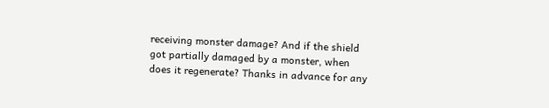receiving monster damage? And if the shield got partially damaged by a monster, when does it regenerate? Thanks in advance for any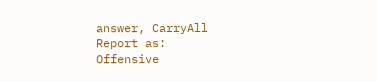answer, CarryAll
Report as:
Offensive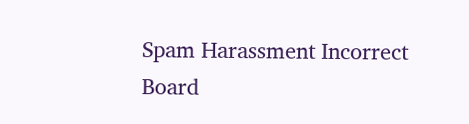Spam Harassment Incorrect Board